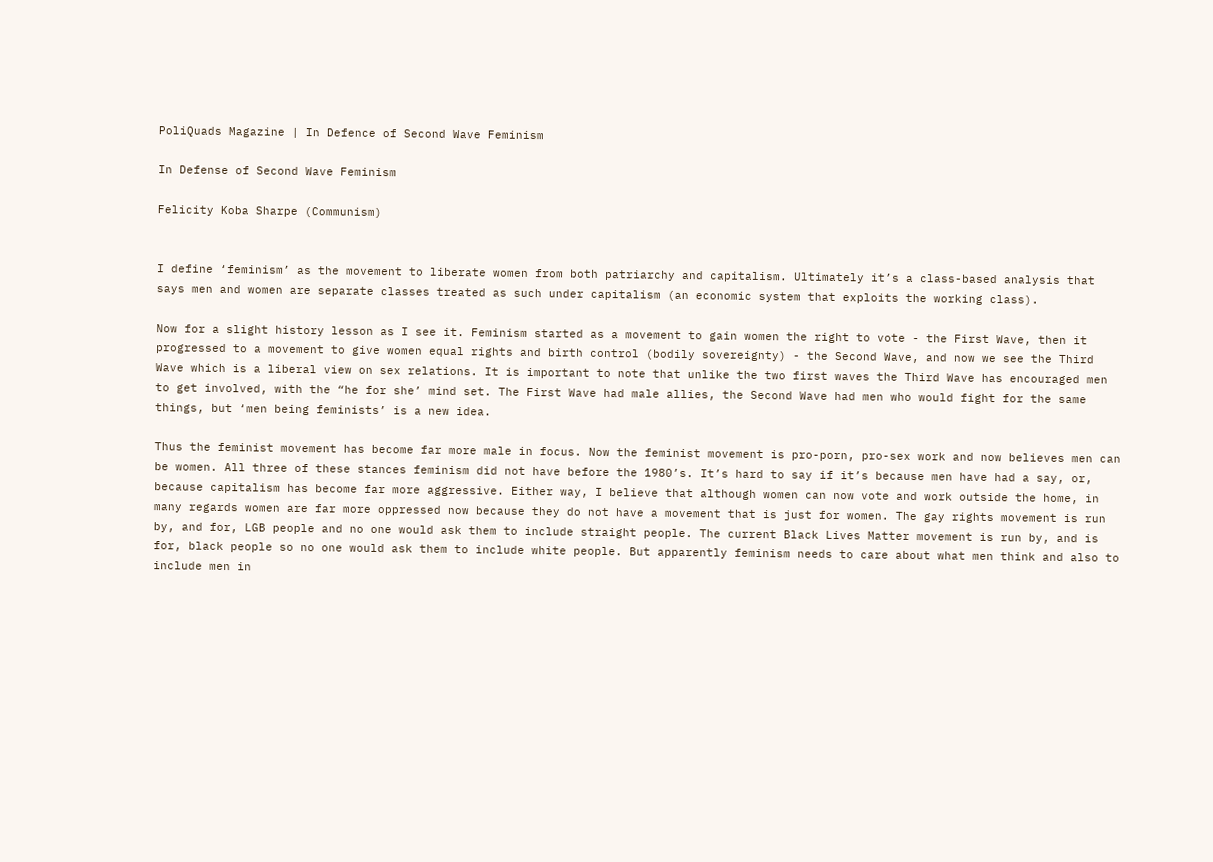PoliQuads Magazine | In Defence of Second Wave Feminism

In Defense of Second Wave Feminism

Felicity Koba Sharpe (Communism)


I define ‘feminism’ as the movement to liberate women from both patriarchy and capitalism. Ultimately it’s a class-based analysis that says men and women are separate classes treated as such under capitalism (an economic system that exploits the working class).

Now for a slight history lesson as I see it. Feminism started as a movement to gain women the right to vote - the First Wave, then it progressed to a movement to give women equal rights and birth control (bodily sovereignty) - the Second Wave, and now we see the Third Wave which is a liberal view on sex relations. It is important to note that unlike the two first waves the Third Wave has encouraged men to get involved, with the “he for she’ mind set. The First Wave had male allies, the Second Wave had men who would fight for the same things, but ‘men being feminists’ is a new idea.

Thus the feminist movement has become far more male in focus. Now the feminist movement is pro-porn, pro-sex work and now believes men can be women. All three of these stances feminism did not have before the 1980’s. It’s hard to say if it’s because men have had a say, or, because capitalism has become far more aggressive. Either way, I believe that although women can now vote and work outside the home, in many regards women are far more oppressed now because they do not have a movement that is just for women. The gay rights movement is run by, and for, LGB people and no one would ask them to include straight people. The current Black Lives Matter movement is run by, and is for, black people so no one would ask them to include white people. But apparently feminism needs to care about what men think and also to include men in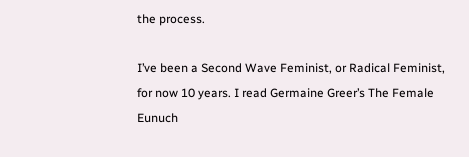the process.

I’ve been a Second Wave Feminist, or Radical Feminist, for now 10 years. I read Germaine Greer’s The Female Eunuch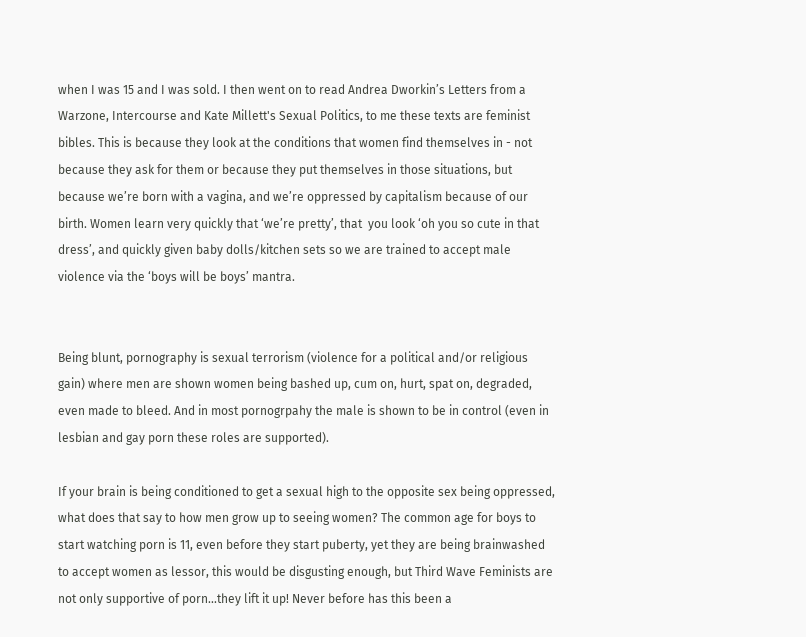when I was 15 and I was sold. I then went on to read Andrea Dworkin’s Letters from a Warzone, Intercourse and Kate Millett's Sexual Politics, to me these texts are feminist bibles. This is because they look at the conditions that women find themselves in - not because they ask for them or because they put themselves in those situations, but because we’re born with a vagina, and we’re oppressed by capitalism because of our birth. Women learn very quickly that ‘we’re pretty’, that  you look ‘oh you so cute in that dress’, and quickly given baby dolls/kitchen sets so we are trained to accept male violence via the ‘boys will be boys’ mantra.


Being blunt, pornography is sexual terrorism (violence for a political and/or religious gain) where men are shown women being bashed up, cum on, hurt, spat on, degraded, even made to bleed. And in most pornogrpahy the male is shown to be in control (even in lesbian and gay porn these roles are supported).

If your brain is being conditioned to get a sexual high to the opposite sex being oppressed, what does that say to how men grow up to seeing women? The common age for boys to start watching porn is 11, even before they start puberty, yet they are being brainwashed to accept women as lessor, this would be disgusting enough, but Third Wave Feminists are not only supportive of porn...they lift it up! Never before has this been a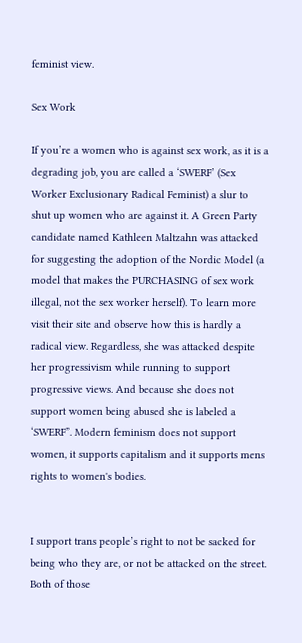feminist view.

Sex Work

If you’re a women who is against sex work, as it is a degrading job, you are called a ‘SWERF’ (Sex Worker Exclusionary Radical Feminist) a slur to shut up women who are against it. A Green Party candidate named Kathleen Maltzahn was attacked for suggesting the adoption of the Nordic Model (a model that makes the PURCHASING of sex work illegal, not the sex worker herself). To learn more visit their site and observe how this is hardly a radical view. Regardless, she was attacked despite her progressivism while running to support progressive views. And because she does not support women being abused she is labeled a ‘SWERF”. Modern feminism does not support women, it supports capitalism and it supports mens rights to women's bodies.


I support trans people’s right to not be sacked for being who they are, or not be attacked on the street. Both of those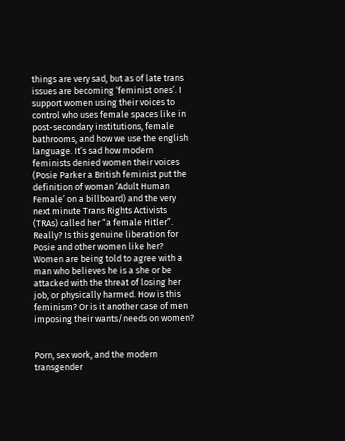things are very sad, but as of late trans issues are becoming ‘feminist ones’. I support women using their voices to control who uses female spaces like in post-secondary institutions, female bathrooms, and how we use the english language. It’s sad how modern feminists denied women their voices (Posie Parker a British feminist put the definition of woman ‘Adult Human Female’ on a billboard) and the very next minute Trans Rights Activists (TRAs) called her “a female Hitler”. Really? Is this genuine liberation for Posie and other women like her? Women are being told to agree with a man who believes he is a she or be attacked with the threat of losing her job, or physically harmed. How is this feminism? Or is it another case of men imposing their wants/needs on women?


Porn, sex work, and the modern transgender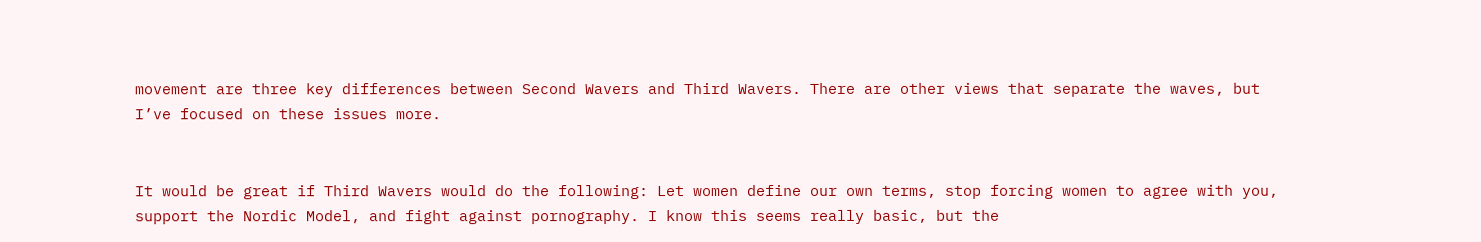movement are three key differences between Second Wavers and Third Wavers. There are other views that separate the waves, but I’ve focused on these issues more.


It would be great if Third Wavers would do the following: Let women define our own terms, stop forcing women to agree with you, support the Nordic Model, and fight against pornography. I know this seems really basic, but the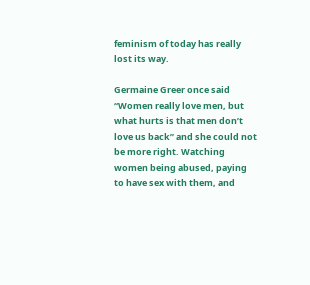feminism of today has really lost its way.

Germaine Greer once said “Women really love men, but what hurts is that men don’t love us back” and she could not be more right. Watching women being abused, paying to have sex with them, and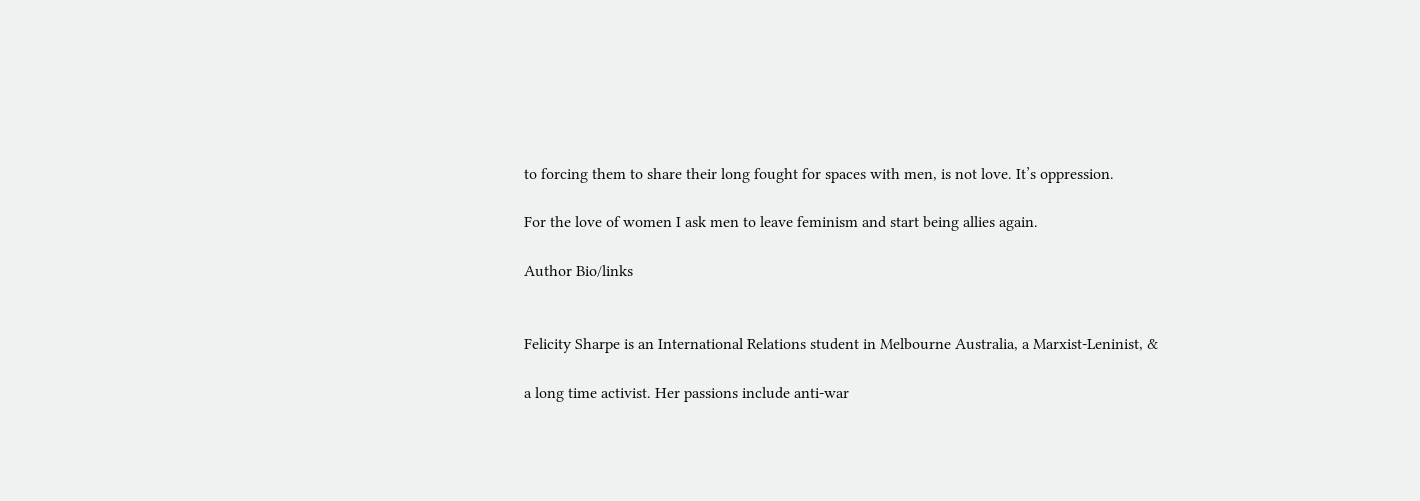to forcing them to share their long fought for spaces with men, is not love. It’s oppression.

For the love of women I ask men to leave feminism and start being allies again.

Author Bio/links


Felicity Sharpe is an International Relations student in Melbourne Australia, a Marxist-Leninist, &

a long time activist. Her passions include anti-war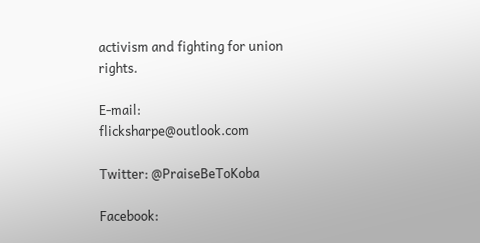activism and fighting for union rights.

E-mail: flicksharpe@outlook.com

Twitter: @PraiseBeToKoba

Facebook: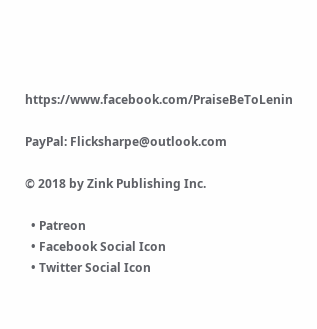https://www.facebook.com/PraiseBeToLenin

PayPal: Flicksharpe@outlook.com

© 2018 by Zink Publishing Inc.

  • Patreon
  • Facebook Social Icon
  • Twitter Social Icon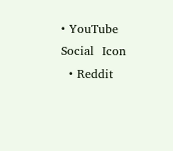• YouTube Social  Icon
  • Reddit